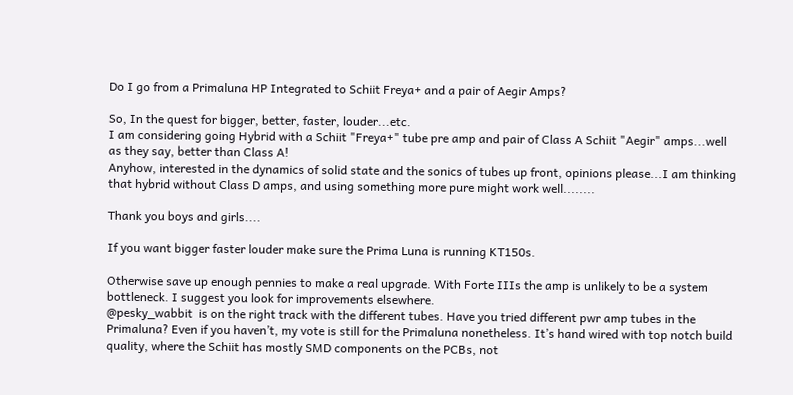Do I go from a Primaluna HP Integrated to Schiit Freya+ and a pair of Aegir Amps?

So, In the quest for bigger, better, faster, louder...etc.
I am considering going Hybrid with a Schiit "Freya+" tube pre amp and pair of Class A Schiit "Aegir" amps...well as they say, better than Class A!
Anyhow, interested in the dynamics of solid state and the sonics of tubes up front, opinions please...I am thinking that hybrid without Class D amps, and using something more pure might work well........

Thank you boys and girls....

If you want bigger faster louder make sure the Prima Luna is running KT150s.

Otherwise save up enough pennies to make a real upgrade. With Forte IIIs the amp is unlikely to be a system bottleneck. I suggest you look for improvements elsewhere.
@pesky_wabbit  is on the right track with the different tubes. Have you tried different pwr amp tubes in the Primaluna? Even if you haven’t, my vote is still for the Primaluna nonetheless. It’s hand wired with top notch build quality, where the Schiit has mostly SMD components on the PCBs, not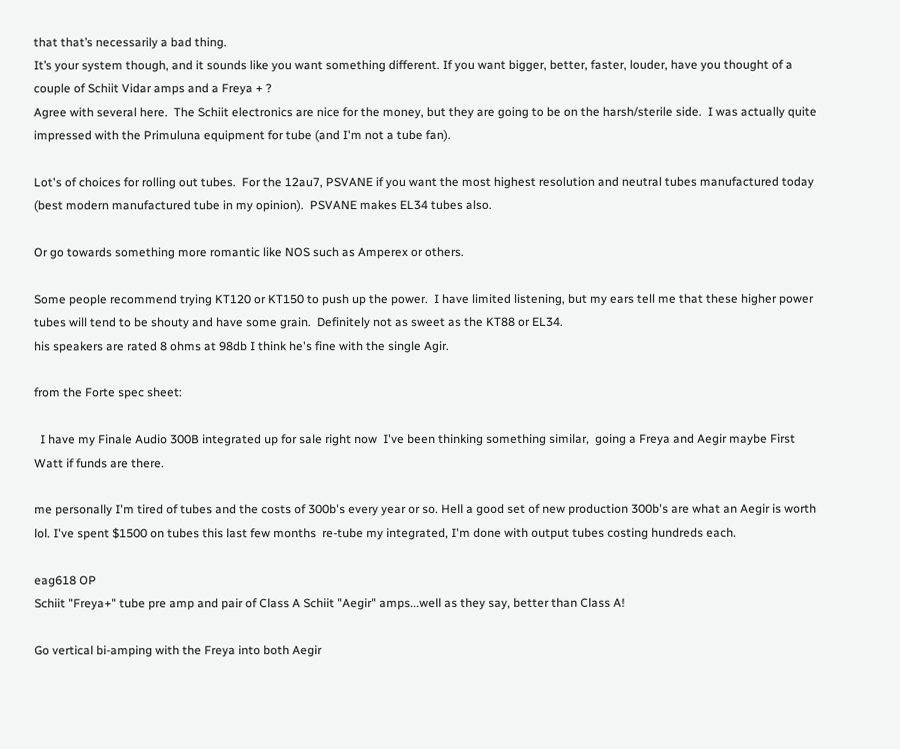that that’s necessarily a bad thing.
It’s your system though, and it sounds like you want something different. If you want bigger, better, faster, louder, have you thought of a couple of Schiit Vidar amps and a Freya + ?
Agree with several here.  The Schiit electronics are nice for the money, but they are going to be on the harsh/sterile side.  I was actually quite impressed with the Primuluna equipment for tube (and I'm not a tube fan).

Lot's of choices for rolling out tubes.  For the 12au7, PSVANE if you want the most highest resolution and neutral tubes manufactured today (best modern manufactured tube in my opinion).  PSVANE makes EL34 tubes also.

Or go towards something more romantic like NOS such as Amperex or others.

Some people recommend trying KT120 or KT150 to push up the power.  I have limited listening, but my ears tell me that these higher power tubes will tend to be shouty and have some grain.  Definitely not as sweet as the KT88 or EL34.
his speakers are rated 8 ohms at 98db I think he's fine with the single Agir.

from the Forte spec sheet:

  I have my Finale Audio 300B integrated up for sale right now  I've been thinking something similar,  going a Freya and Aegir maybe First Watt if funds are there.

me personally I'm tired of tubes and the costs of 300b's every year or so. Hell a good set of new production 300b's are what an Aegir is worth lol. I've spent $1500 on tubes this last few months  re-tube my integrated, I'm done with output tubes costing hundreds each.

eag618 OP
Schiit "Freya+" tube pre amp and pair of Class A Schiit "Aegir" amps...well as they say, better than Class A!

Go vertical bi-amping with the Freya into both Aegir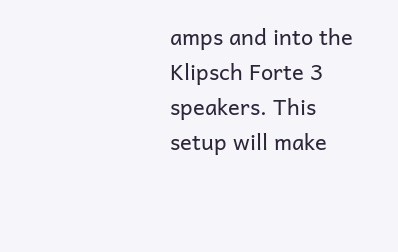amps and into the Klipsch Forte 3 speakers. This setup will make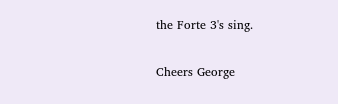the Forte 3's sing.

Cheers George